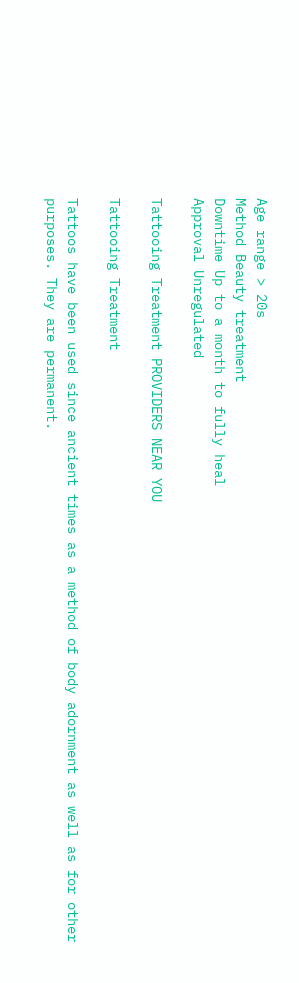Age range > 20s
Method Beauty treatment
Downtime Up to a month to fully heal
Approval Unregulated

Tattooing Treatment PROVIDERS NEAR YOU

Tattooing Treatment

Tattoos have been used since ancient times as a method of body adornment as well as for other purposes. They are permanent.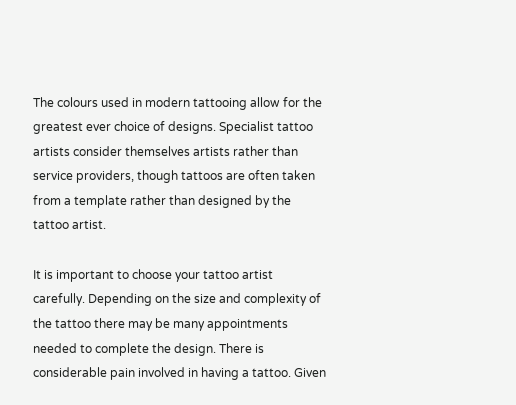The colours used in modern tattooing allow for the greatest ever choice of designs. Specialist tattoo artists consider themselves artists rather than service providers, though tattoos are often taken from a template rather than designed by the tattoo artist.

It is important to choose your tattoo artist carefully. Depending on the size and complexity of the tattoo there may be many appointments needed to complete the design. There is considerable pain involved in having a tattoo. Given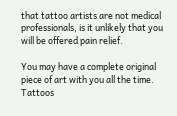that tattoo artists are not medical professionals, is it unlikely that you will be offered pain relief.

You may have a complete original piece of art with you all the time. Tattoos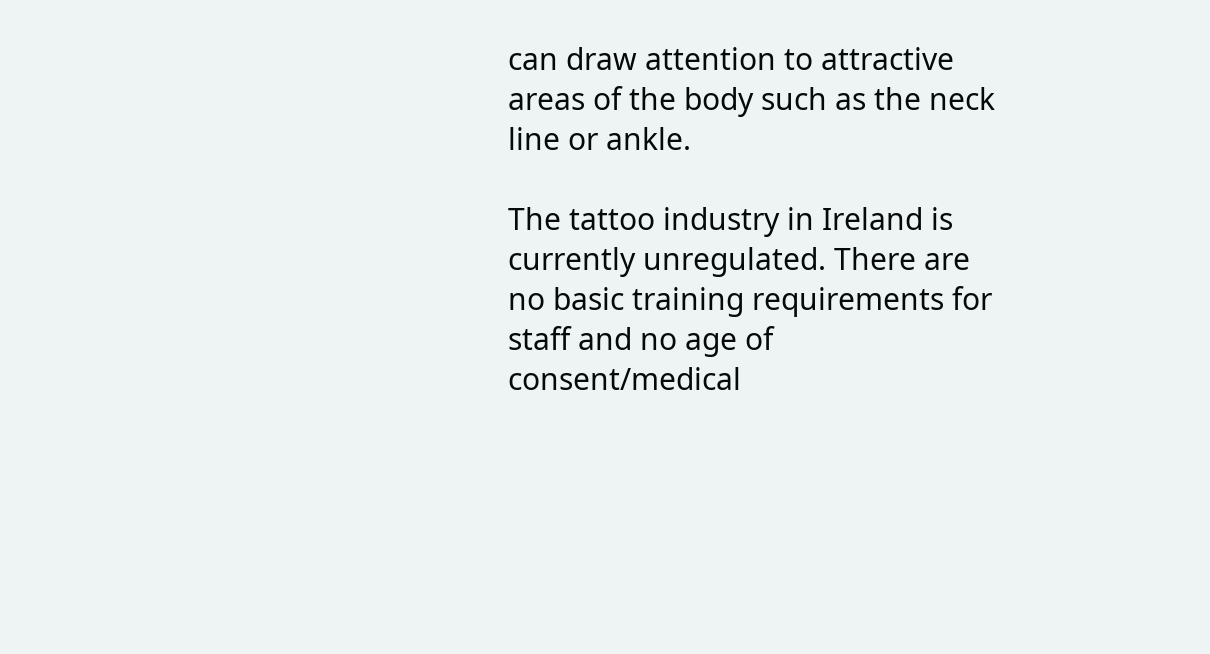can draw attention to attractive areas of the body such as the neck line or ankle.

The tattoo industry in Ireland is currently unregulated. There are no basic training requirements for staff and no age of consent/medical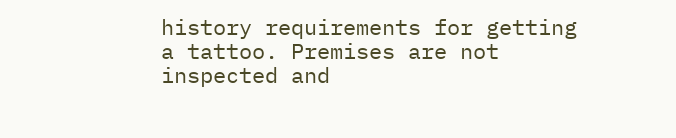history requirements for getting a tattoo. Premises are not inspected and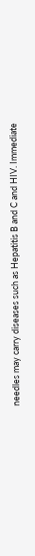needles may carry diseases such as Hepatitis B and C and HIV. Immediate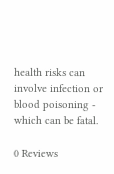health risks can involve infection or blood poisoning - which can be fatal.

0 Reviews